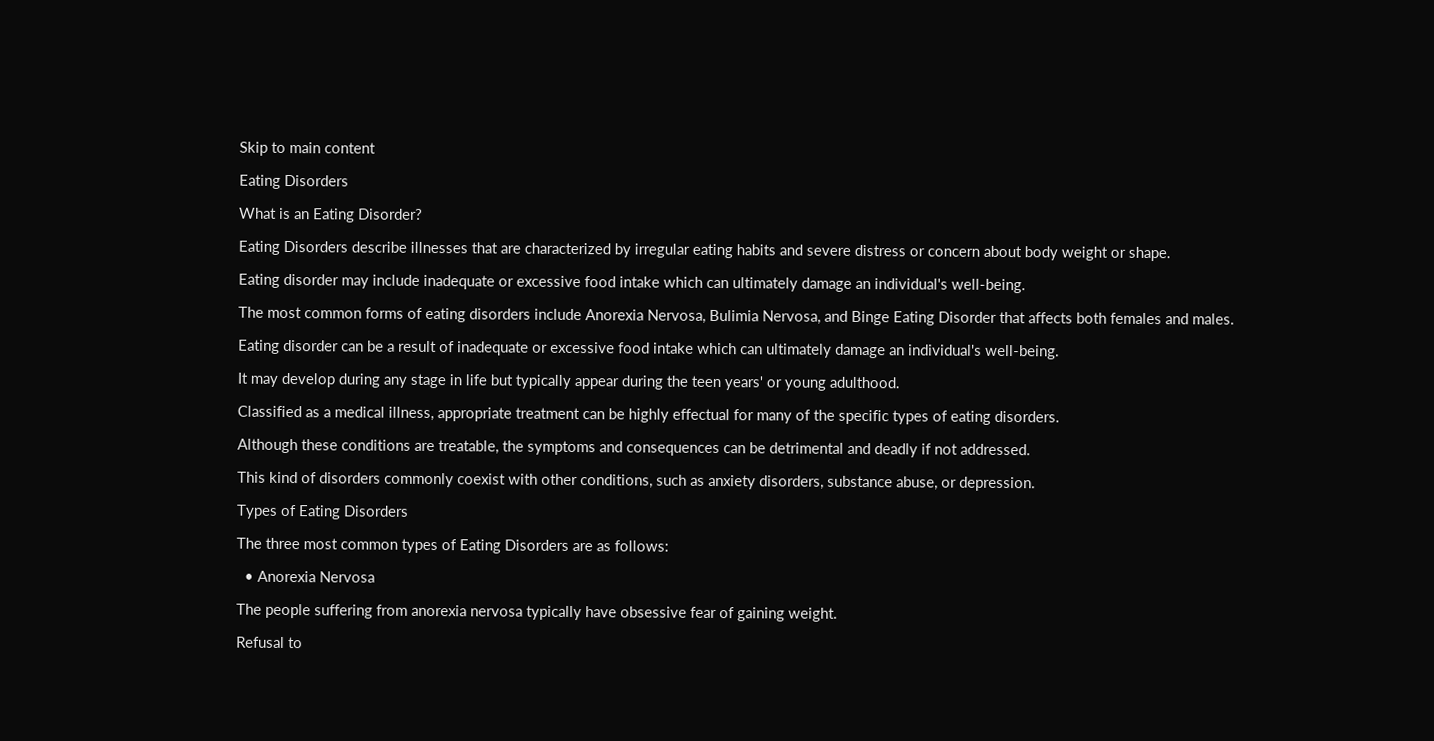Skip to main content

Eating Disorders

What is an Eating Disorder?

Eating Disorders describe illnesses that are characterized by irregular eating habits and severe distress or concern about body weight or shape.

Eating disorder may include inadequate or excessive food intake which can ultimately damage an individual's well-being.

The most common forms of eating disorders include Anorexia Nervosa, Bulimia Nervosa, and Binge Eating Disorder that affects both females and males.

Eating disorder can be a result of inadequate or excessive food intake which can ultimately damage an individual's well-being.

It may develop during any stage in life but typically appear during the teen years' or young adulthood.

Classified as a medical illness, appropriate treatment can be highly effectual for many of the specific types of eating disorders.

Although these conditions are treatable, the symptoms and consequences can be detrimental and deadly if not addressed.

This kind of disorders commonly coexist with other conditions, such as anxiety disorders, substance abuse, or depression.

Types of Eating Disorders

The three most common types of Eating Disorders are as follows:

  • Anorexia Nervosa

The people suffering from anorexia nervosa typically have obsessive fear of gaining weight.

Refusal to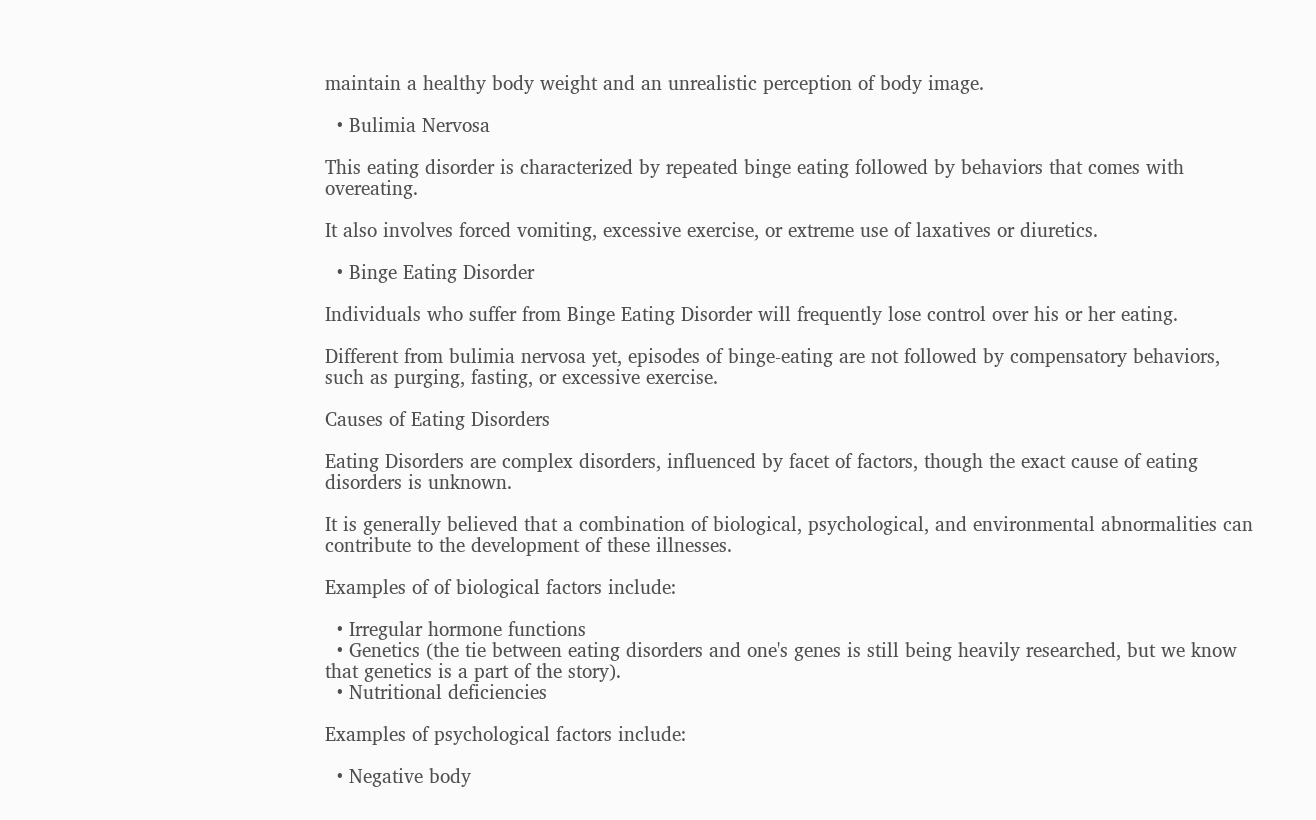maintain a healthy body weight and an unrealistic perception of body image.

  • Bulimia Nervosa

This eating disorder is characterized by repeated binge eating followed by behaviors that comes with overeating.

It also involves forced vomiting, excessive exercise, or extreme use of laxatives or diuretics.

  • Binge Eating Disorder

Individuals who suffer from Binge Eating Disorder will frequently lose control over his or her eating.

Different from bulimia nervosa yet, episodes of binge-eating are not followed by compensatory behaviors, such as purging, fasting, or excessive exercise.

Causes of Eating Disorders

Eating Disorders are complex disorders, influenced by facet of factors, though the exact cause of eating disorders is unknown.

It is generally believed that a combination of biological, psychological, and environmental abnormalities can contribute to the development of these illnesses.

Examples of of biological factors include:

  • Irregular hormone functions
  • Genetics (the tie between eating disorders and one's genes is still being heavily researched, but we know that genetics is a part of the story).
  • Nutritional deficiencies

Examples of psychological factors include:

  • Negative body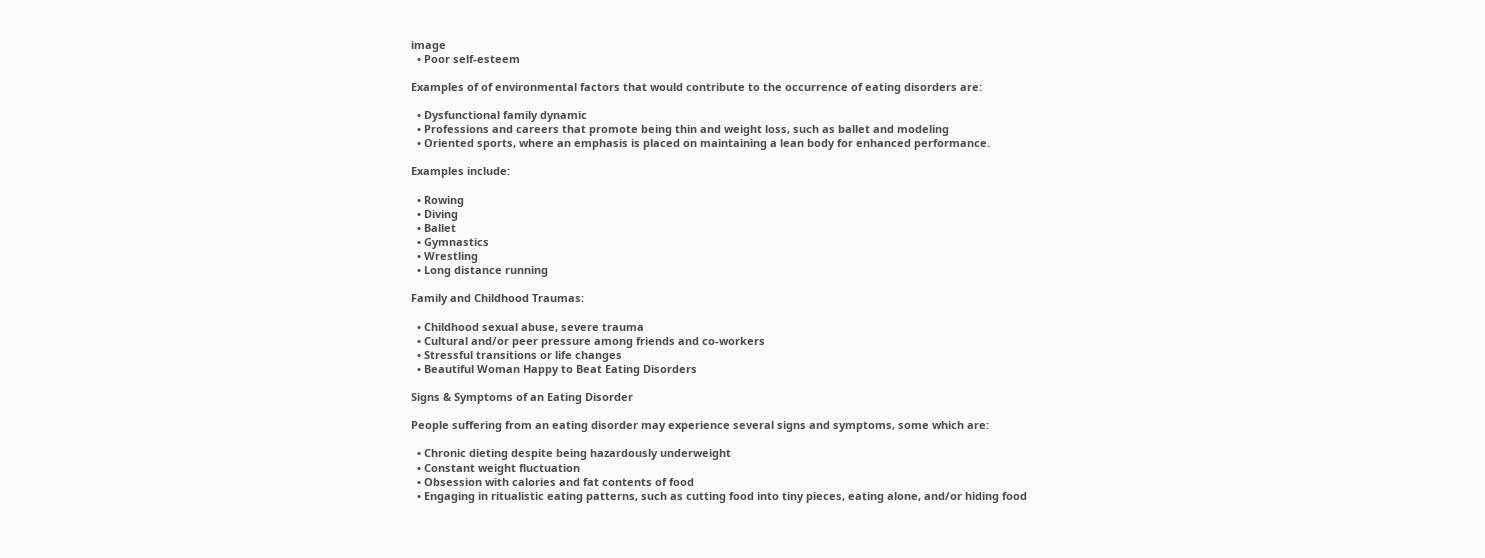image
  • Poor self-esteem

Examples of of environmental factors that would contribute to the occurrence of eating disorders are:

  • Dysfunctional family dynamic
  • Professions and careers that promote being thin and weight loss, such as ballet and modeling
  • Oriented sports, where an emphasis is placed on maintaining a lean body for enhanced performance.

Examples include:

  • Rowing
  • Diving
  • Ballet
  • Gymnastics
  • Wrestling
  • Long distance running

Family and Childhood Traumas:

  • Childhood sexual abuse, severe trauma
  • Cultural and/or peer pressure among friends and co-workers
  • Stressful transitions or life changes
  • Beautiful Woman Happy to Beat Eating Disorders

Signs & Symptoms of an Eating Disorder

People suffering from an eating disorder may experience several signs and symptoms, some which are:

  • Chronic dieting despite being hazardously underweight
  • Constant weight fluctuation
  • Obsession with calories and fat contents of food
  • Engaging in ritualistic eating patterns, such as cutting food into tiny pieces, eating alone, and/or hiding food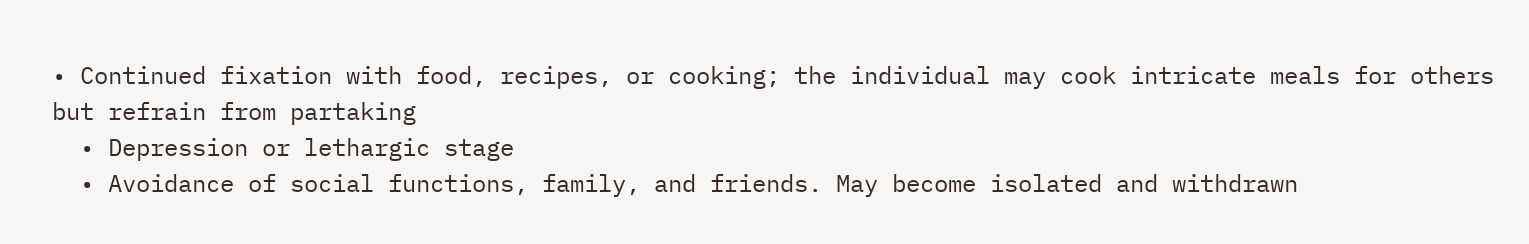• Continued fixation with food, recipes, or cooking; the individual may cook intricate meals for others but refrain from partaking
  • Depression or lethargic stage
  • Avoidance of social functions, family, and friends. May become isolated and withdrawn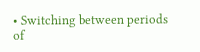• Switching between periods of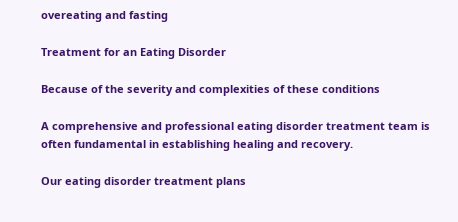overeating and fasting

Treatment for an Eating Disorder

Because of the severity and complexities of these conditions

A comprehensive and professional eating disorder treatment team is often fundamental in establishing healing and recovery.

Our eating disorder treatment plans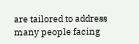are tailored to address many people facing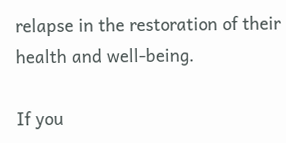relapse in the restoration of their health and well-being.

If you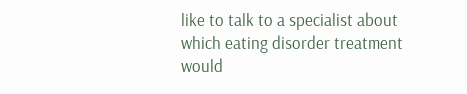like to talk to a specialist about which eating disorder treatment would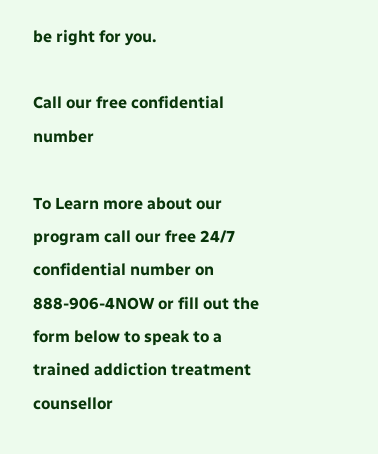be right for you.

Call our free confidential number

To Learn more about our program call our free 24/7 confidential number on 888-906-4NOW or fill out the form below to speak to a trained addiction treatment counsellor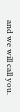and we will call you.